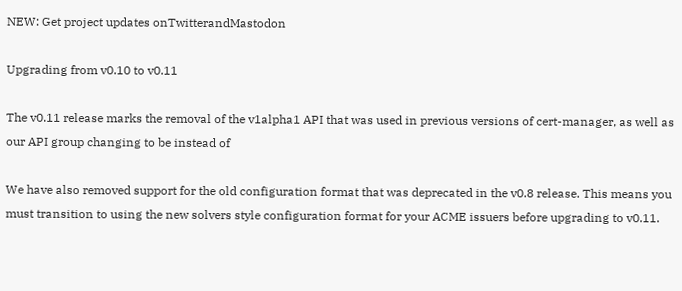NEW: Get project updates onTwitterandMastodon

Upgrading from v0.10 to v0.11

The v0.11 release marks the removal of the v1alpha1 API that was used in previous versions of cert-manager, as well as our API group changing to be instead of

We have also removed support for the old configuration format that was deprecated in the v0.8 release. This means you must transition to using the new solvers style configuration format for your ACME issuers before upgrading to v0.11.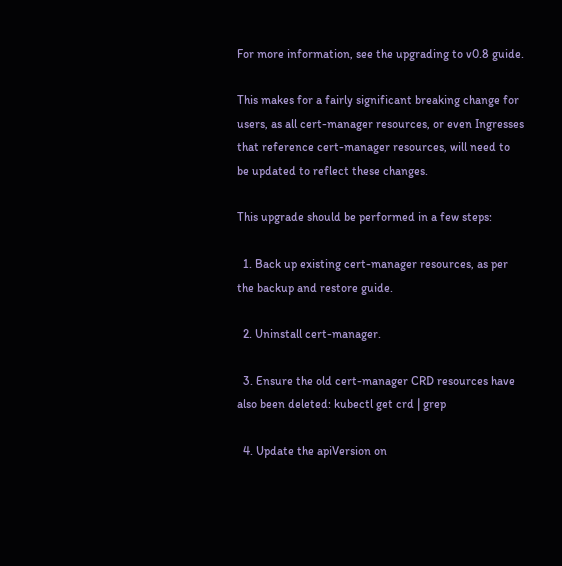For more information, see the upgrading to v0.8 guide.

This makes for a fairly significant breaking change for users, as all cert-manager resources, or even Ingresses that reference cert-manager resources, will need to be updated to reflect these changes.

This upgrade should be performed in a few steps:

  1. Back up existing cert-manager resources, as per the backup and restore guide.

  2. Uninstall cert-manager.

  3. Ensure the old cert-manager CRD resources have also been deleted: kubectl get crd | grep

  4. Update the apiVersion on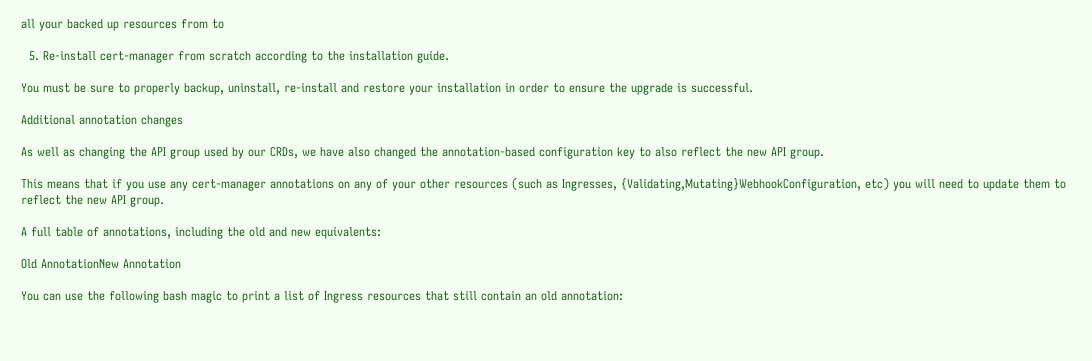all your backed up resources from to

  5. Re-install cert-manager from scratch according to the installation guide.

You must be sure to properly backup, uninstall, re-install and restore your installation in order to ensure the upgrade is successful.

Additional annotation changes

As well as changing the API group used by our CRDs, we have also changed the annotation-based configuration key to also reflect the new API group.

This means that if you use any cert-manager annotations on any of your other resources (such as Ingresses, {Validating,Mutating}WebhookConfiguration, etc) you will need to update them to reflect the new API group.

A full table of annotations, including the old and new equivalents:

Old AnnotationNew Annotation

You can use the following bash magic to print a list of Ingress resources that still contain an old annotation: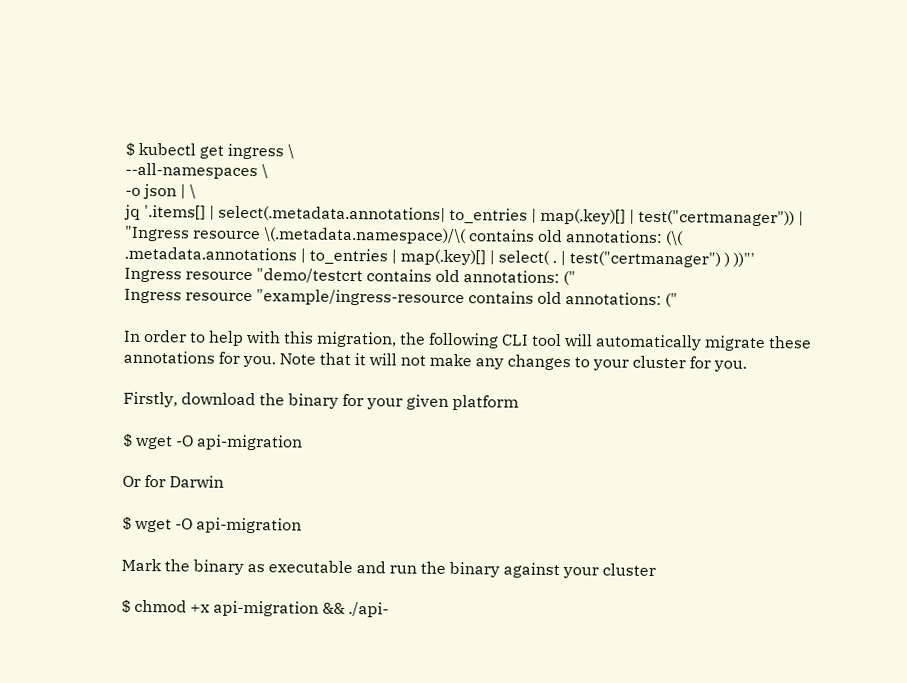$ kubectl get ingress \
--all-namespaces \
-o json | \
jq '.items[] | select(.metadata.annotations| to_entries | map(.key)[] | test("certmanager")) | "Ingress resource \(.metadata.namespace)/\( contains old annotations: (\( .metadata.annotations | to_entries | map(.key)[] | select( . | test("certmanager") ) ))"'
Ingress resource "demo/testcrt contains old annotations: ("
Ingress resource "example/ingress-resource contains old annotations: ("

In order to help with this migration, the following CLI tool will automatically migrate these annotations for you. Note that it will not make any changes to your cluster for you.

Firstly, download the binary for your given platform

$ wget -O api-migration

Or for Darwin

$ wget -O api-migration

Mark the binary as executable and run the binary against your cluster

$ chmod +x api-migration && ./api-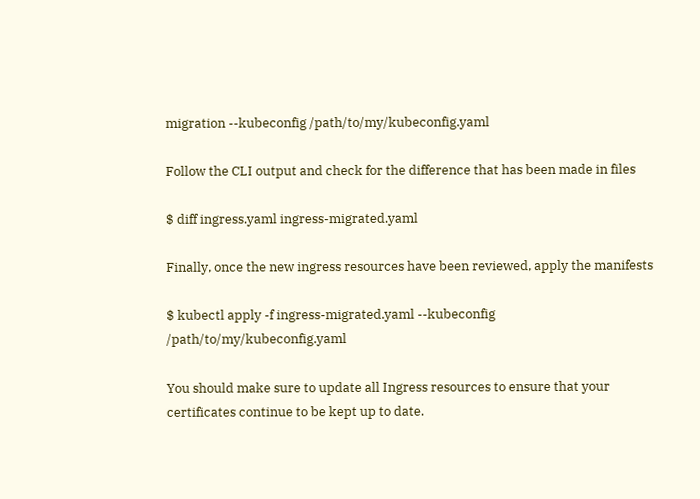migration --kubeconfig /path/to/my/kubeconfig.yaml

Follow the CLI output and check for the difference that has been made in files

$ diff ingress.yaml ingress-migrated.yaml

Finally, once the new ingress resources have been reviewed, apply the manifests

$ kubectl apply -f ingress-migrated.yaml --kubeconfig /path/to/my/kubeconfig.yaml

You should make sure to update all Ingress resources to ensure that your certificates continue to be kept up to date.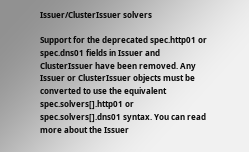Issuer/ClusterIssuer solvers

Support for the deprecated spec.http01 or spec.dns01 fields in Issuer and ClusterIssuer have been removed. Any Issuer or ClusterIssuer objects must be converted to use the equivalent spec.solvers[].http01 or spec.solvers[].dns01 syntax. You can read more about the Issuer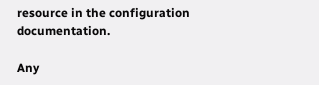resource in the configuration documentation.

Any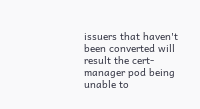issuers that haven't been converted will result the cert-manager pod being unable to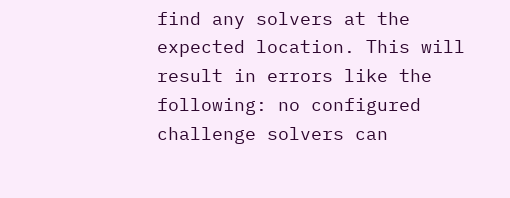find any solvers at the expected location. This will result in errors like the following: no configured challenge solvers can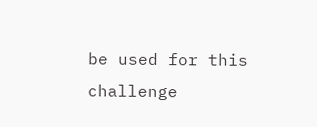be used for this challenge